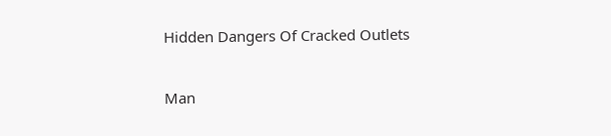Hidden Dangers Of Cracked Outlets

Man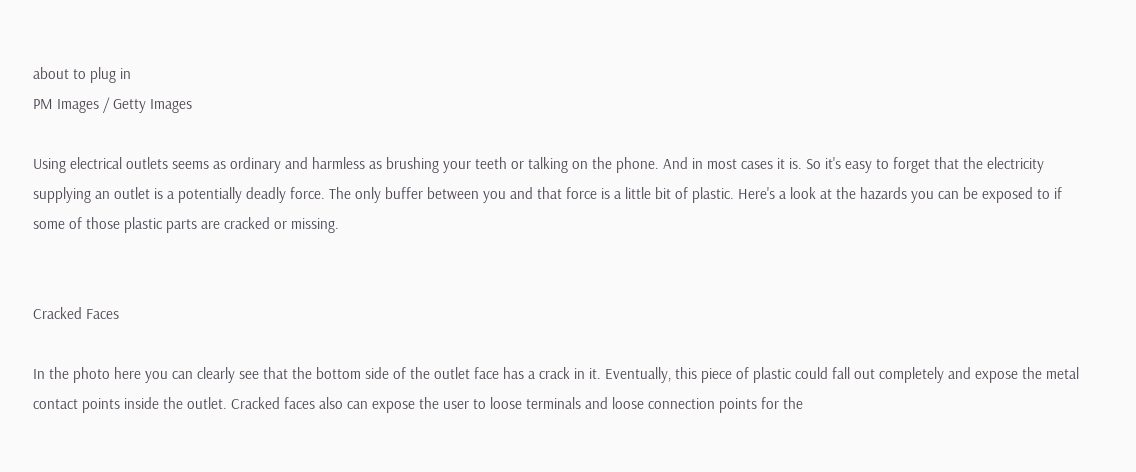about to plug in
PM Images / Getty Images

Using electrical outlets seems as ordinary and harmless as brushing your teeth or talking on the phone. And in most cases it is. So it's easy to forget that the electricity supplying an outlet is a potentially deadly force. The only buffer between you and that force is a little bit of plastic. Here's a look at the hazards you can be exposed to if some of those plastic parts are cracked or missing.


Cracked Faces

In the photo here you can clearly see that the bottom side of the outlet face has a crack in it. Eventually, this piece of plastic could fall out completely and expose the metal contact points inside the outlet. Cracked faces also can expose the user to loose terminals and loose connection points for the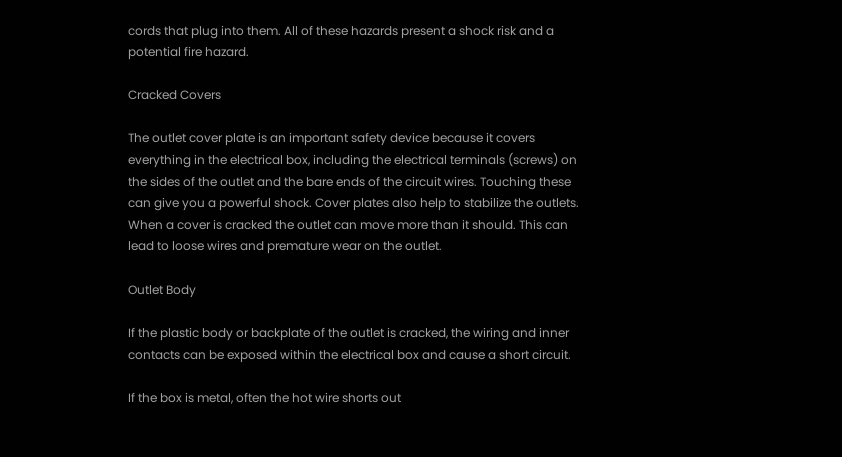cords that plug into them. All of these hazards present a shock risk and a potential fire hazard.

Cracked Covers

The outlet cover plate is an important safety device because it covers everything in the electrical box, including the electrical terminals (screws) on the sides of the outlet and the bare ends of the circuit wires. Touching these can give you a powerful shock. Cover plates also help to stabilize the outlets. When a cover is cracked the outlet can move more than it should. This can lead to loose wires and premature wear on the outlet.

Outlet Body

If the plastic body or backplate of the outlet is cracked, the wiring and inner contacts can be exposed within the electrical box and cause a short circuit.

If the box is metal, often the hot wire shorts out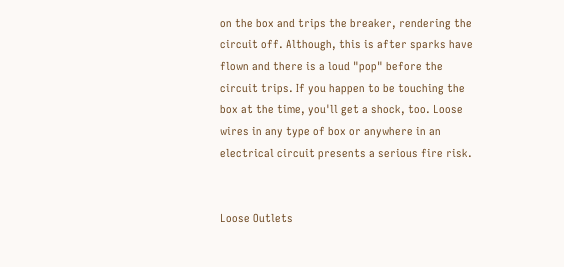on the box and trips the breaker, rendering the circuit off. Although, this is after sparks have flown and there is a loud "pop" before the circuit trips. If you happen to be touching the box at the time, you'll get a shock, too. Loose wires in any type of box or anywhere in an electrical circuit presents a serious fire risk.


Loose Outlets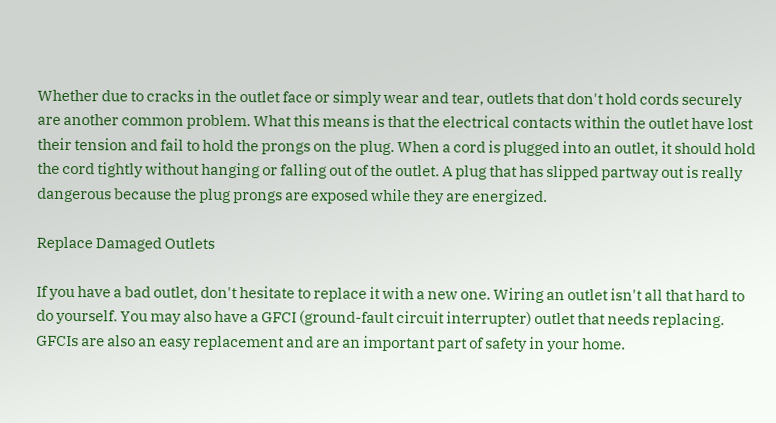Whether due to cracks in the outlet face or simply wear and tear, outlets that don't hold cords securely are another common problem. What this means is that the electrical contacts within the outlet have lost their tension and fail to hold the prongs on the plug. When a cord is plugged into an outlet, it should hold the cord tightly without hanging or falling out of the outlet. A plug that has slipped partway out is really dangerous because the plug prongs are exposed while they are energized.

Replace Damaged Outlets

If you have a bad outlet, don't hesitate to replace it with a new one. Wiring an outlet isn't all that hard to do yourself. You may also have a GFCI (ground-fault circuit interrupter) outlet that needs replacing. GFCIs are also an easy replacement and are an important part of safety in your home.